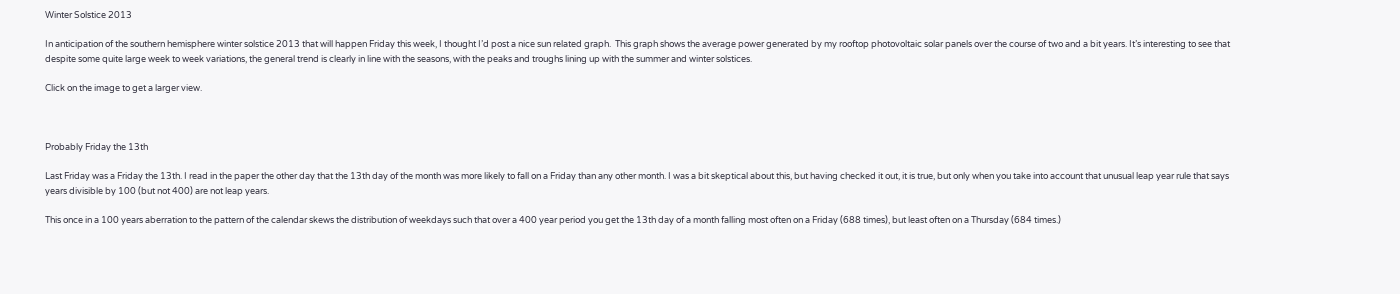Winter Solstice 2013

In anticipation of the southern hemisphere winter solstice 2013 that will happen Friday this week, I thought I’d post a nice sun related graph.  This graph shows the average power generated by my rooftop photovoltaic solar panels over the course of two and a bit years. It’s interesting to see that despite some quite large week to week variations, the general trend is clearly in line with the seasons, with the peaks and troughs lining up with the summer and winter solstices.

Click on the image to get a larger view.



Probably Friday the 13th

Last Friday was a Friday the 13th. I read in the paper the other day that the 13th day of the month was more likely to fall on a Friday than any other month. I was a bit skeptical about this, but having checked it out, it is true, but only when you take into account that unusual leap year rule that says years divisible by 100 (but not 400) are not leap years.

This once in a 100 years aberration to the pattern of the calendar skews the distribution of weekdays such that over a 400 year period you get the 13th day of a month falling most often on a Friday (688 times), but least often on a Thursday (684 times.)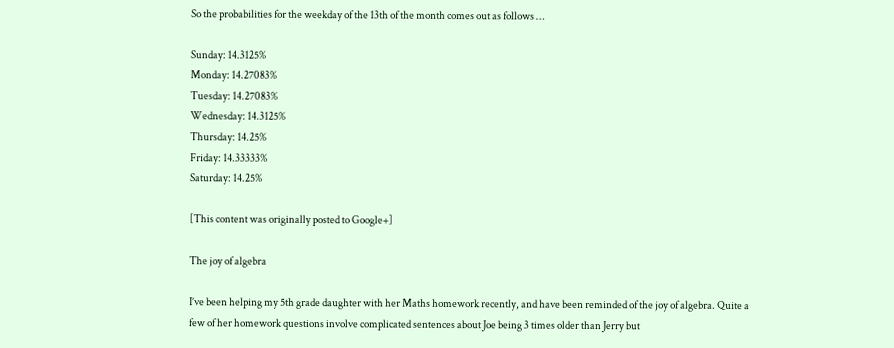So the probabilities for the weekday of the 13th of the month comes out as follows …

Sunday: 14.3125%
Monday: 14.27083%
Tuesday: 14.27083%
Wednesday: 14.3125%
Thursday: 14.25%
Friday: 14.33333%
Saturday: 14.25%

[This content was originally posted to Google+]

The joy of algebra

I’ve been helping my 5th grade daughter with her Maths homework recently, and have been reminded of the joy of algebra. Quite a few of her homework questions involve complicated sentences about Joe being 3 times older than Jerry but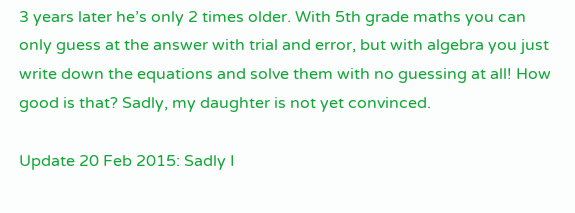3 years later he’s only 2 times older. With 5th grade maths you can only guess at the answer with trial and error, but with algebra you just write down the equations and solve them with no guessing at all! How good is that? Sadly, my daughter is not yet convinced.

Update 20 Feb 2015: Sadly I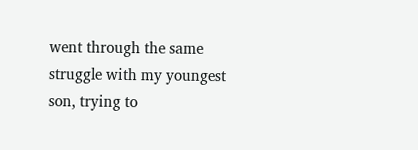went through the same struggle with my youngest son, trying to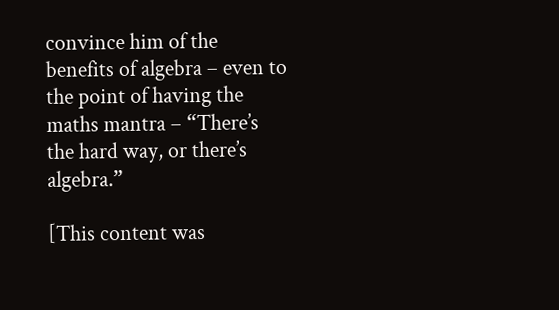convince him of the benefits of algebra – even to the point of having the maths mantra – “There’s the hard way, or there’s algebra.”

[This content was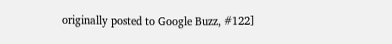originally posted to Google Buzz, #122]